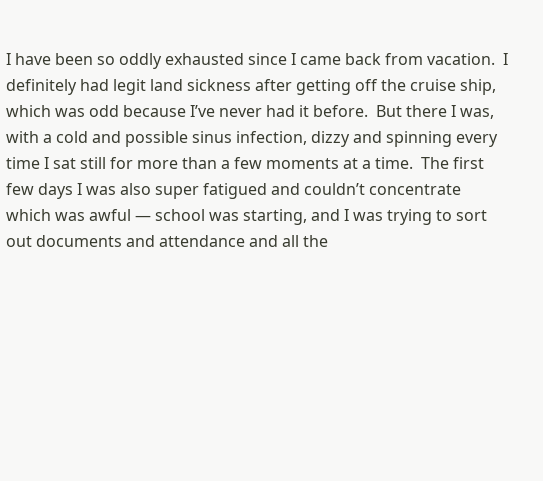I have been so oddly exhausted since I came back from vacation.  I definitely had legit land sickness after getting off the cruise ship, which was odd because I’ve never had it before.  But there I was, with a cold and possible sinus infection, dizzy and spinning every time I sat still for more than a few moments at a time.  The first few days I was also super fatigued and couldn’t concentrate which was awful — school was starting, and I was trying to sort out documents and attendance and all the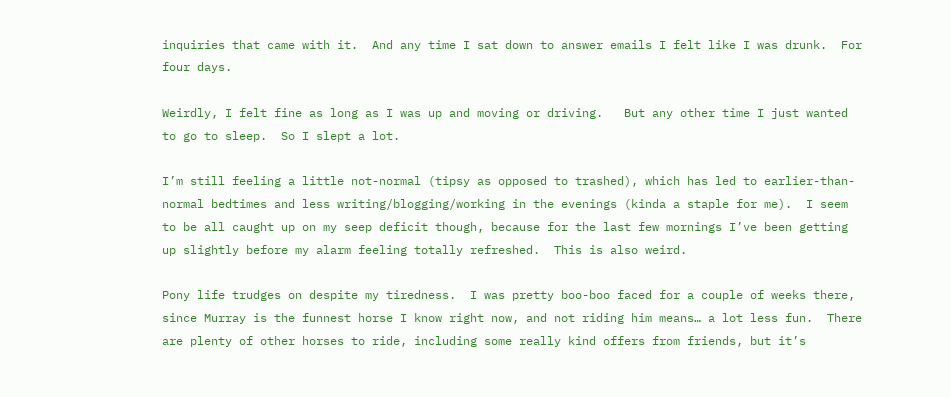inquiries that came with it.  And any time I sat down to answer emails I felt like I was drunk.  For four days.

Weirdly, I felt fine as long as I was up and moving or driving.   But any other time I just wanted to go to sleep.  So I slept a lot.

I’m still feeling a little not-normal (tipsy as opposed to trashed), which has led to earlier-than-normal bedtimes and less writing/blogging/working in the evenings (kinda a staple for me).  I seem to be all caught up on my seep deficit though, because for the last few mornings I’ve been getting up slightly before my alarm feeling totally refreshed.  This is also weird.

Pony life trudges on despite my tiredness.  I was pretty boo-boo faced for a couple of weeks there, since Murray is the funnest horse I know right now, and not riding him means… a lot less fun.  There are plenty of other horses to ride, including some really kind offers from friends, but it’s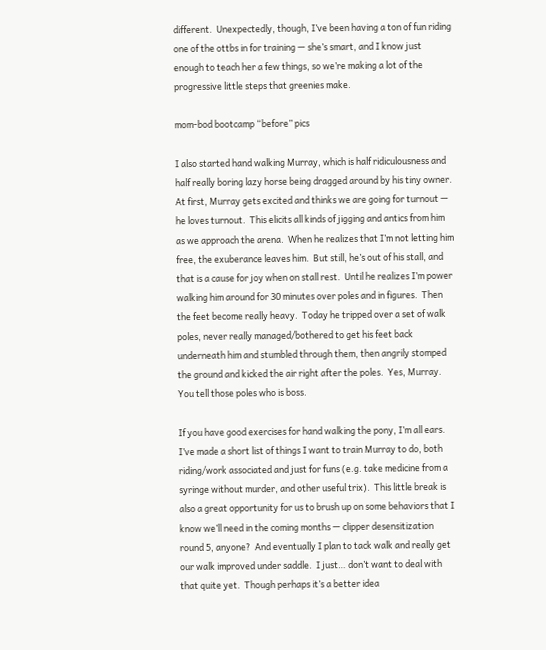different.  Unexpectedly, though, I’ve been having a ton of fun riding one of the ottbs in for training — she’s smart, and I know just enough to teach her a few things, so we’re making a lot of the progressive little steps that greenies make.

mom-bod bootcamp “before” pics

I also started hand walking Murray, which is half ridiculousness and half really boring lazy horse being dragged around by his tiny owner.  At first, Murray gets excited and thinks we are going for turnout — he loves turnout.  This elicits all kinds of jigging and antics from him as we approach the arena.  When he realizes that I’m not letting him free, the exuberance leaves him.  But still, he’s out of his stall, and that is a cause for joy when on stall rest.  Until he realizes I’m power walking him around for 30 minutes over poles and in figures.  Then the feet become really heavy.  Today he tripped over a set of walk poles, never really managed/bothered to get his feet back underneath him and stumbled through them, then angrily stomped the ground and kicked the air right after the poles.  Yes, Murray.  You tell those poles who is boss.

If you have good exercises for hand walking the pony, I’m all ears.  I’ve made a short list of things I want to train Murray to do, both riding/work associated and just for funs (e.g. take medicine from a syringe without murder, and other useful trix).  This little break is also a great opportunity for us to brush up on some behaviors that I know we’ll need in the coming months — clipper desensitization round 5, anyone?  And eventually I plan to tack walk and really get our walk improved under saddle.  I just… don’t want to deal with that quite yet.  Though perhaps it’s a better idea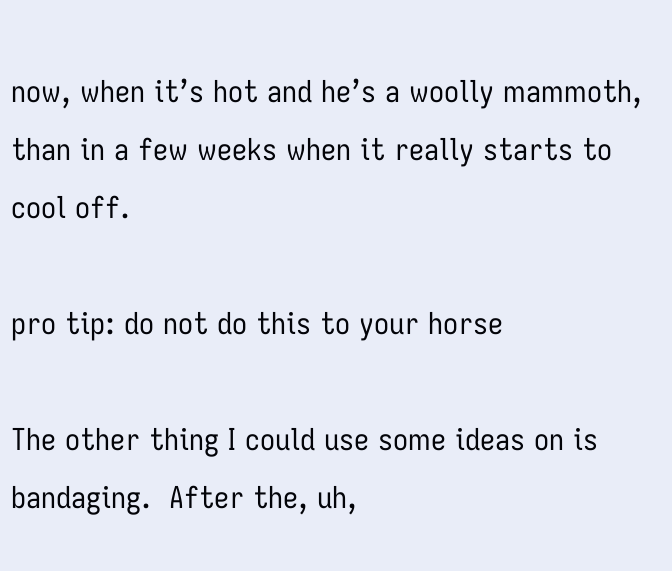now, when it’s hot and he’s a woolly mammoth, than in a few weeks when it really starts to cool off.

pro tip: do not do this to your horse

The other thing I could use some ideas on is bandaging.  After the, uh,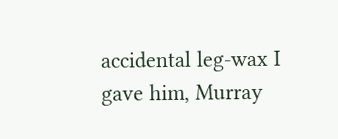accidental leg-wax I gave him, Murray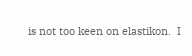is not too keen on elastikon.  I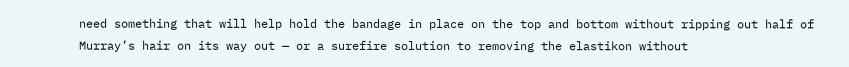need something that will help hold the bandage in place on the top and bottom without ripping out half of Murray’s hair on its way out — or a surefire solution to removing the elastikon without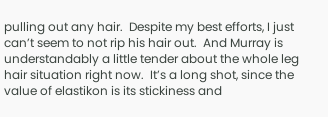pulling out any hair.  Despite my best efforts, I just can’t seem to not rip his hair out.  And Murray is understandably a little tender about the whole leg hair situation right now.  It’s a long shot, since the value of elastikon is its stickiness and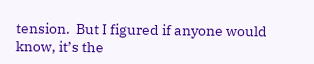tension.  But I figured if anyone would know, it’s the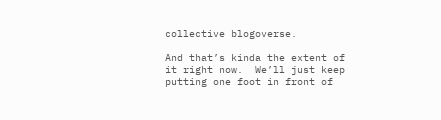collective blogoverse.

And that’s kinda the extent of it right now.  We’ll just keep putting one foot in front of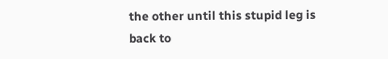the other until this stupid leg is back to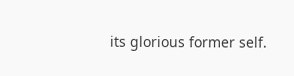its glorious former self.